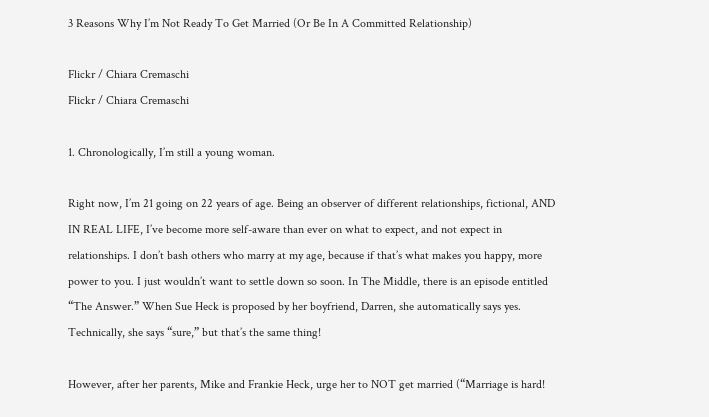3 Reasons Why I’m Not Ready To Get Married (Or Be In A Committed Relationship)

Flickr / Chiara Cremaschi
Flickr / Chiara Cremaschi

1. Chronologically, I’m still a young woman.

Right now, I’m 21 going on 22 years of age. Being an observer of different relationships, fictional, AND IN REAL LIFE, I’ve become more self-aware than ever on what to expect, and not expect in relationships. I don’t bash others who marry at my age, because if that’s what makes you happy, more power to you. I just wouldn’t want to settle down so soon. In The Middle, there is an episode entitled “The Answer.” When Sue Heck is proposed by her boyfriend, Darren, she automatically says yes. Technically, she says “sure,” but that’s the same thing!

However, after her parents, Mike and Frankie Heck, urge her to NOT get married (“Marriage is hard!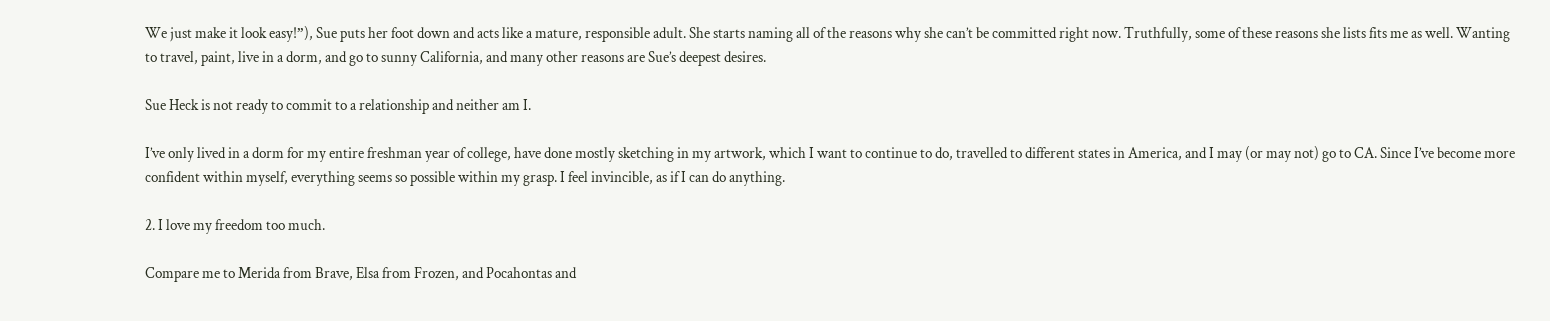We just make it look easy!”), Sue puts her foot down and acts like a mature, responsible adult. She starts naming all of the reasons why she can’t be committed right now. Truthfully, some of these reasons she lists fits me as well. Wanting to travel, paint, live in a dorm, and go to sunny California, and many other reasons are Sue’s deepest desires.

Sue Heck is not ready to commit to a relationship and neither am I.

I’ve only lived in a dorm for my entire freshman year of college, have done mostly sketching in my artwork, which I want to continue to do, travelled to different states in America, and I may (or may not) go to CA. Since I’ve become more confident within myself, everything seems so possible within my grasp. I feel invincible, as if I can do anything.

2. I love my freedom too much.

Compare me to Merida from Brave, Elsa from Frozen, and Pocahontas and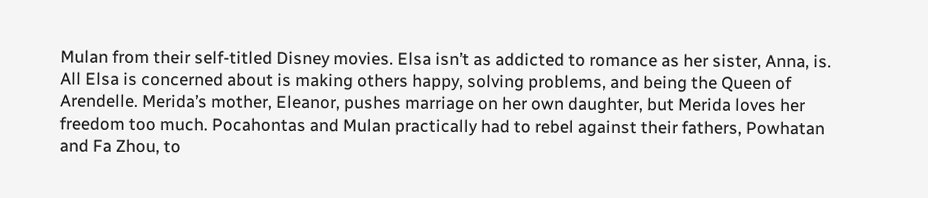Mulan from their self-titled Disney movies. Elsa isn’t as addicted to romance as her sister, Anna, is. All Elsa is concerned about is making others happy, solving problems, and being the Queen of Arendelle. Merida’s mother, Eleanor, pushes marriage on her own daughter, but Merida loves her freedom too much. Pocahontas and Mulan practically had to rebel against their fathers, Powhatan and Fa Zhou, to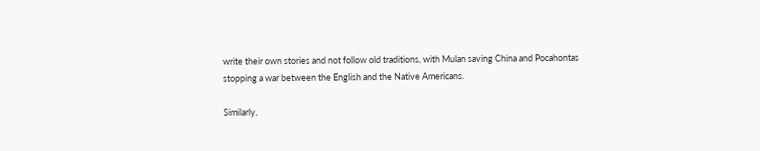write their own stories and not follow old traditions, with Mulan saving China and Pocahontas stopping a war between the English and the Native Americans.

Similarly,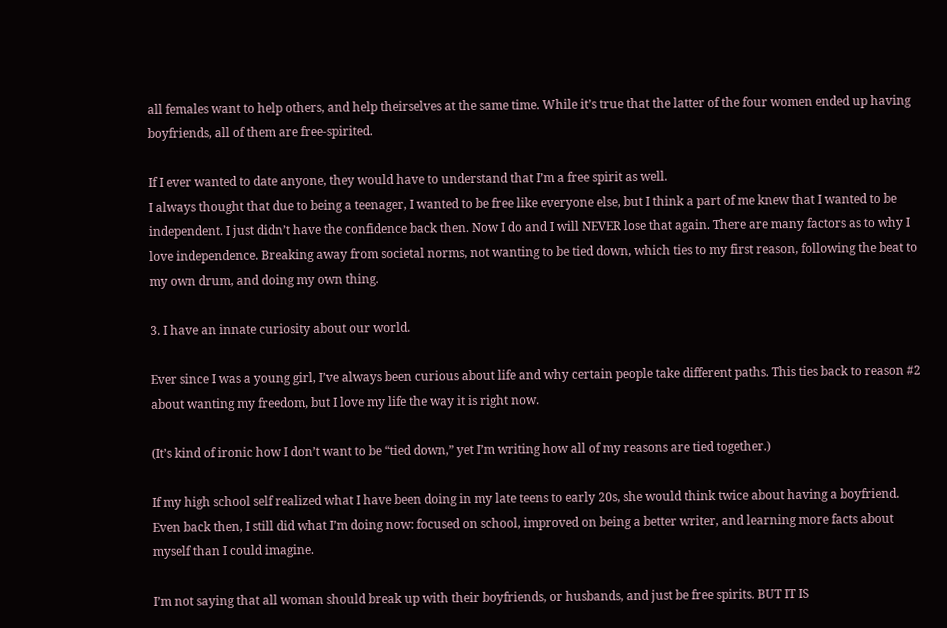all females want to help others, and help theirselves at the same time. While it’s true that the latter of the four women ended up having boyfriends, all of them are free-spirited.

If I ever wanted to date anyone, they would have to understand that I’m a free spirit as well.
I always thought that due to being a teenager, I wanted to be free like everyone else, but I think a part of me knew that I wanted to be independent. I just didn’t have the confidence back then. Now I do and I will NEVER lose that again. There are many factors as to why I love independence. Breaking away from societal norms, not wanting to be tied down, which ties to my first reason, following the beat to my own drum, and doing my own thing.

3. I have an innate curiosity about our world.

Ever since I was a young girl, I’ve always been curious about life and why certain people take different paths. This ties back to reason #2 about wanting my freedom, but I love my life the way it is right now.

(It’s kind of ironic how I don’t want to be “tied down,” yet I’m writing how all of my reasons are tied together.)

If my high school self realized what I have been doing in my late teens to early 20s, she would think twice about having a boyfriend. Even back then, I still did what I’m doing now: focused on school, improved on being a better writer, and learning more facts about myself than I could imagine.

I’m not saying that all woman should break up with their boyfriends, or husbands, and just be free spirits. BUT IT IS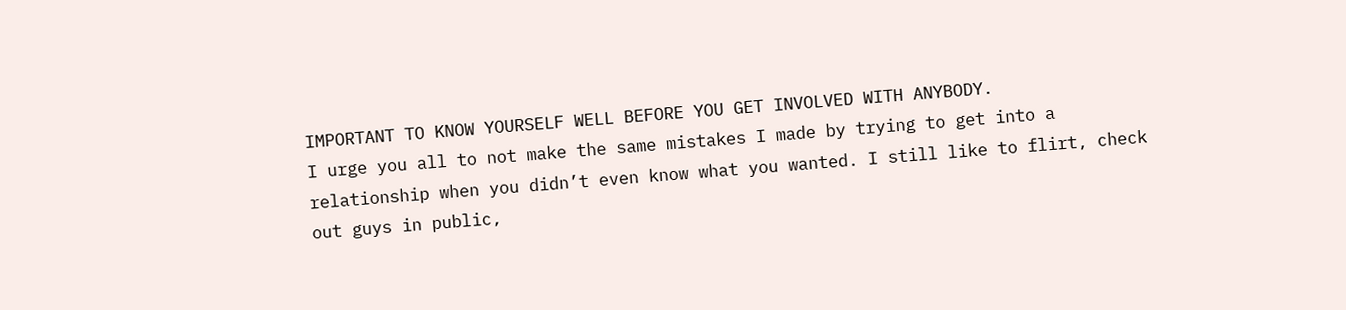IMPORTANT TO KNOW YOURSELF WELL BEFORE YOU GET INVOLVED WITH ANYBODY.
I urge you all to not make the same mistakes I made by trying to get into a relationship when you didn’t even know what you wanted. I still like to flirt, check out guys in public,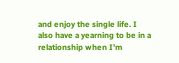and enjoy the single life. I also have a yearning to be in a relationship when I’m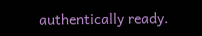authentically ready.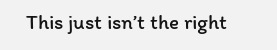This just isn’t the right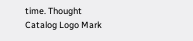time. Thought Catalog Logo Mark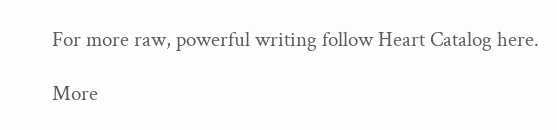For more raw, powerful writing follow Heart Catalog here.

More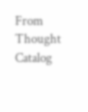From Thought Catalog